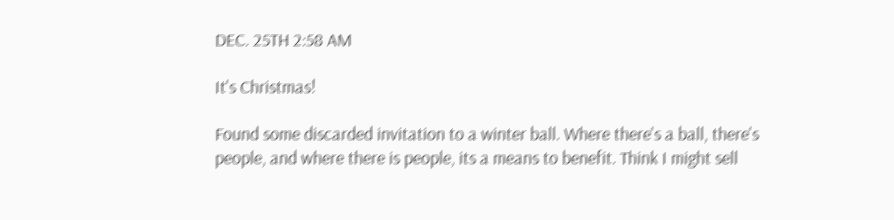DEC. 25TH 2:58 AM

It's Christmas!

Found some discarded invitation to a winter ball. Where there's a ball, there's people, and where there is people, its a means to benefit. Think I might sell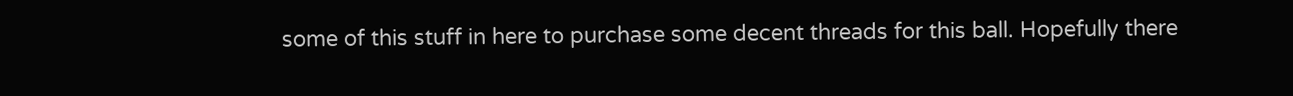some of this stuff in here to purchase some decent threads for this ball. Hopefully there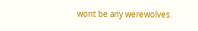wont be any werewolves.